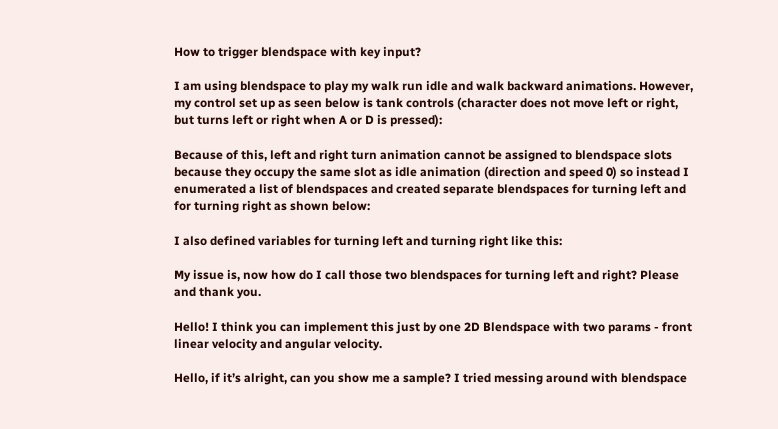How to trigger blendspace with key input?

I am using blendspace to play my walk run idle and walk backward animations. However, my control set up as seen below is tank controls (character does not move left or right, but turns left or right when A or D is pressed):

Because of this, left and right turn animation cannot be assigned to blendspace slots because they occupy the same slot as idle animation (direction and speed 0) so instead I enumerated a list of blendspaces and created separate blendspaces for turning left and for turning right as shown below:

I also defined variables for turning left and turning right like this:

My issue is, now how do I call those two blendspaces for turning left and right? Please and thank you.

Hello! I think you can implement this just by one 2D Blendspace with two params - front linear velocity and angular velocity.

Hello, if it’s alright, can you show me a sample? I tried messing around with blendspace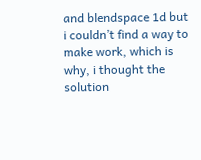and blendspace 1d but i couldn’t find a way to make work, which is why, i thought the solution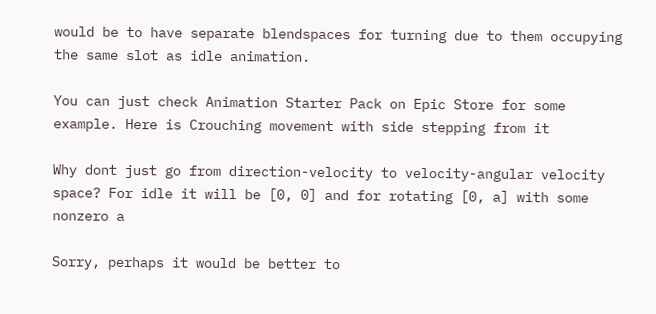would be to have separate blendspaces for turning due to them occupying the same slot as idle animation.

You can just check Animation Starter Pack on Epic Store for some example. Here is Crouching movement with side stepping from it

Why dont just go from direction-velocity to velocity-angular velocity space? For idle it will be [0, 0] and for rotating [0, a] with some nonzero a

Sorry, perhaps it would be better to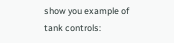show you example of tank controls: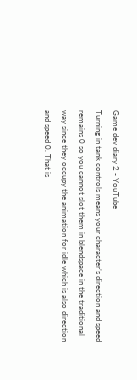Game dev diary 2 - YouTube
Turning in tank controls means your character’s direction and speed remains 0 so you cannot slot them in blendspace in the traditional way since they occupy the animation for idle which is also direction and speed 0. That is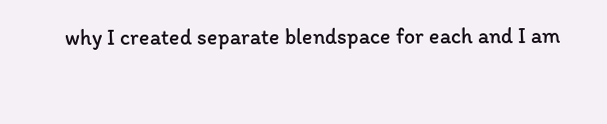why I created separate blendspace for each and I am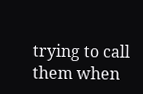trying to call them when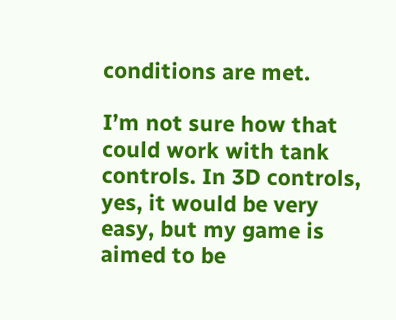conditions are met.

I’m not sure how that could work with tank controls. In 3D controls, yes, it would be very easy, but my game is aimed to be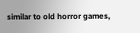similar to old horror games,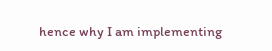hence why I am implementing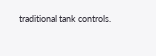traditional tank controls.